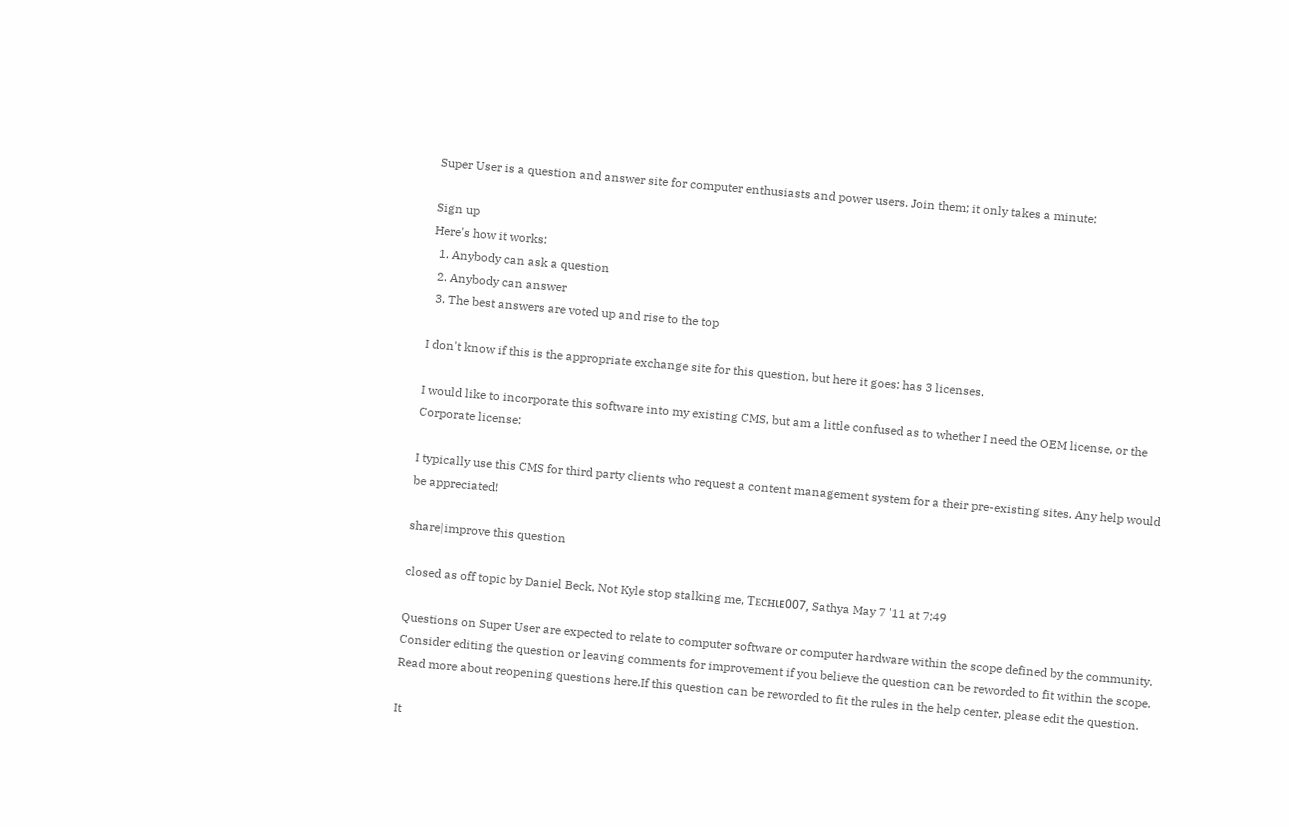Super User is a question and answer site for computer enthusiasts and power users. Join them; it only takes a minute:

Sign up
Here's how it works:
  1. Anybody can ask a question
  2. Anybody can answer
  3. The best answers are voted up and rise to the top

I don't know if this is the appropriate exchange site for this question, but here it goes: has 3 licenses.

I would like to incorporate this software into my existing CMS, but am a little confused as to whether I need the OEM license, or the Corporate license:

I typically use this CMS for third party clients who request a content management system for a their pre-existing sites. Any help would be appreciated!

share|improve this question

closed as off topic by Daniel Beck, Not Kyle stop stalking me, Ƭᴇcʜιᴇ007, Sathya May 7 '11 at 7:49

Questions on Super User are expected to relate to computer software or computer hardware within the scope defined by the community. Consider editing the question or leaving comments for improvement if you believe the question can be reworded to fit within the scope. Read more about reopening questions here.If this question can be reworded to fit the rules in the help center, please edit the question.

It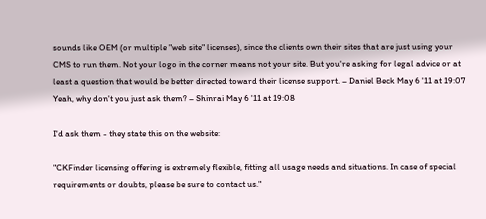sounds like OEM (or multiple "web site" licenses), since the clients own their sites that are just using your CMS to run them. Not your logo in the corner means not your site. But you're asking for legal advice or at least a question that would be better directed toward their license support. – Daniel Beck May 6 '11 at 19:07
Yeah, why don't you just ask them? – Shinrai May 6 '11 at 19:08

I'd ask them - they state this on the website:

"CKFinder licensing offering is extremely flexible, fitting all usage needs and situations. In case of special requirements or doubts, please be sure to contact us."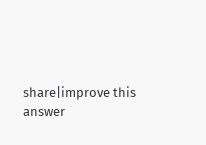share|improve this answer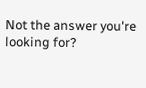Not the answer you're looking for?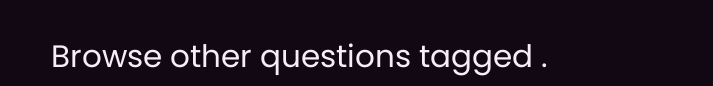Browse other questions tagged .